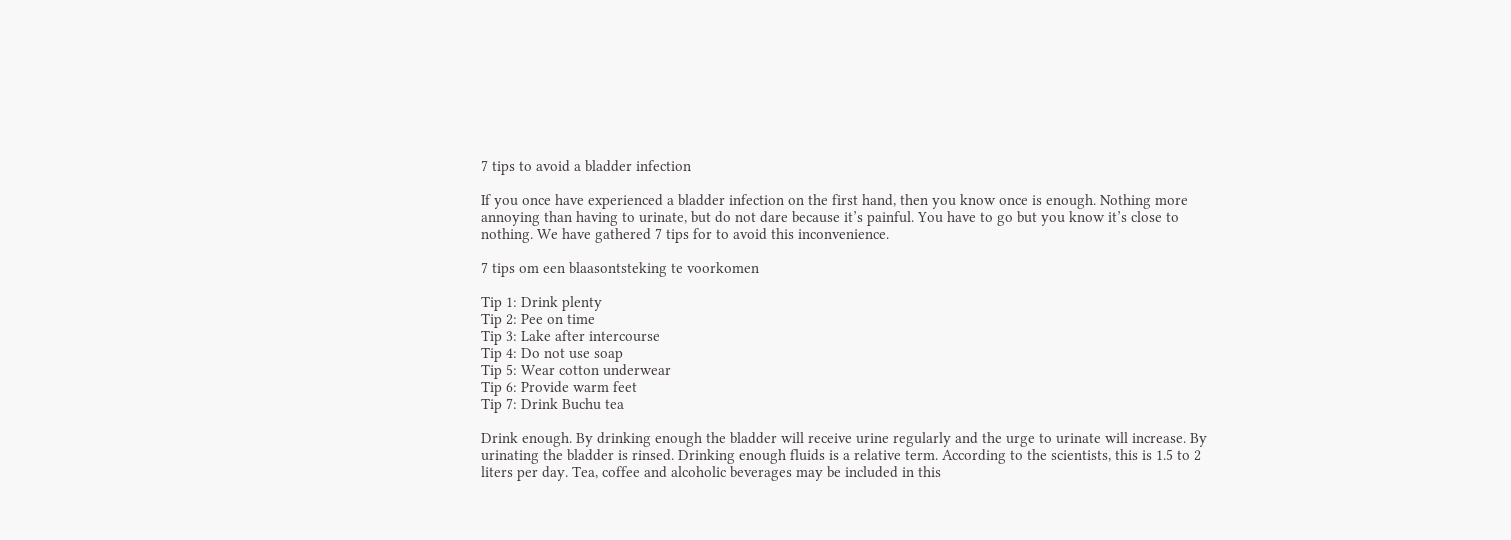7 tips to avoid a bladder infection

If you once have experienced a bladder infection on the first hand, then you know once is enough. Nothing more annoying than having to urinate, but do not dare because it’s painful. You have to go but you know it’s close to nothing. We have gathered 7 tips for to avoid this inconvenience.

7 tips om een blaasontsteking te voorkomen

Tip 1: Drink plenty
Tip 2: Pee on time
Tip 3: Lake after intercourse
Tip 4: Do not use soap
Tip 5: Wear cotton underwear
Tip 6: Provide warm feet
Tip 7: Drink Buchu tea

Drink enough. By drinking enough the bladder will receive urine regularly and the urge to urinate will increase. By urinating the bladder is rinsed. Drinking enough fluids is a relative term. According to the scientists, this is 1.5 to 2 liters per day. Tea, coffee and alcoholic beverages may be included in this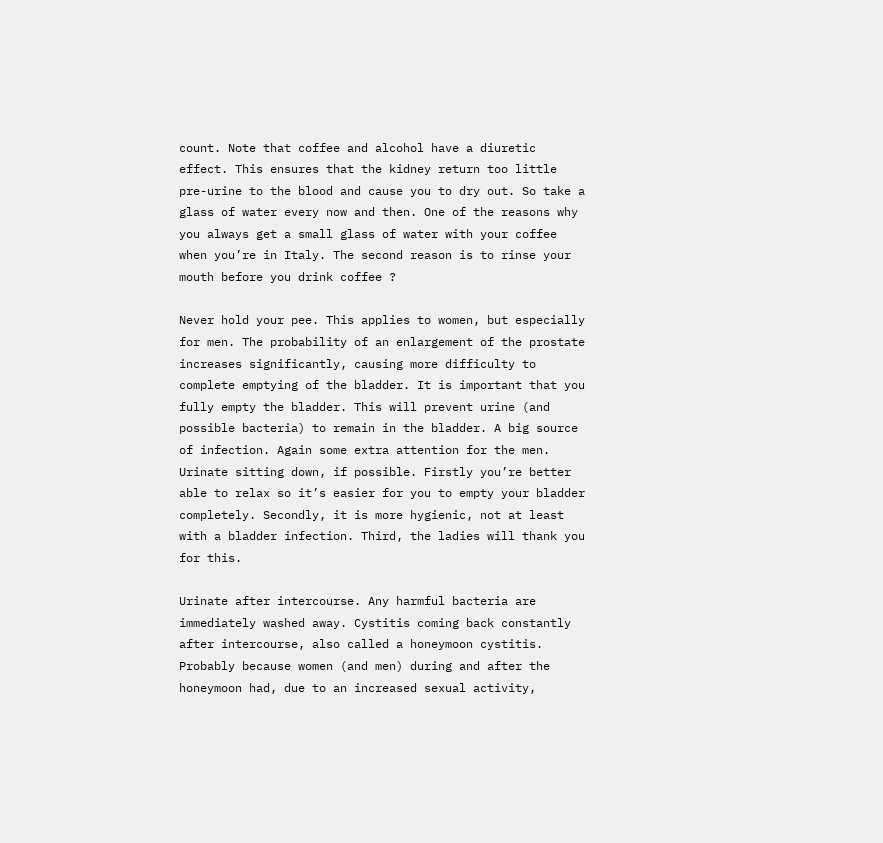count. Note that coffee and alcohol have a diuretic effect. This ensures that the kidney return too little pre-urine to the blood and cause you to dry out. So take a glass of water every now and then. One of the reasons why you always get a small glass of water with your coffee when you’re in Italy. The second reason is to rinse your mouth before you drink coffee ?

Never hold your pee. This applies to women, but especially for men. The probability of an enlargement of the prostate increases significantly, causing more difficulty to complete emptying of the bladder. It is important that you fully empty the bladder. This will prevent urine (and possible bacteria) to remain in the bladder. A big source of infection. Again some extra attention for the men. Urinate sitting down, if possible. Firstly you’re better able to relax so it’s easier for you to empty your bladder completely. Secondly, it is more hygienic, not at least with a bladder infection. Third, the ladies will thank you for this.

Urinate after intercourse. Any harmful bacteria are immediately washed away. Cystitis coming back constantly after intercourse, also called a honeymoon cystitis. Probably because women (and men) during and after the honeymoon had, due to an increased sexual activity,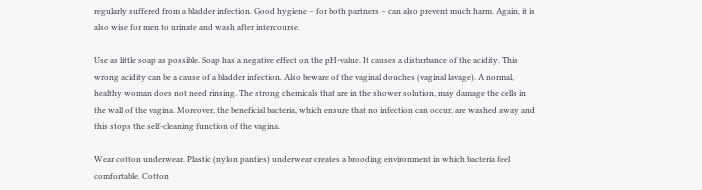regularly suffered from a bladder infection. Good hygiene – for both partners – can also prevent much harm. Again, it is also wise for men to urinate and wash after intercourse.

Use as little soap as possible. Soap has a negative effect on the pH-value. It causes a disturbance of the acidity. This wrong acidity can be a cause of a bladder infection. Also beware of the vaginal douches (vaginal lavage). A normal, healthy woman does not need rinsing. The strong chemicals that are in the shower solution, may damage the cells in the wall of the vagina. Moreover, the beneficial bacteria, which ensure that no infection can occur, are washed away and this stops the self-cleaning function of the vagina.

Wear cotton underwear. Plastic (nylon panties) underwear creates a brooding environment in which bacteria feel comfortable. Cotton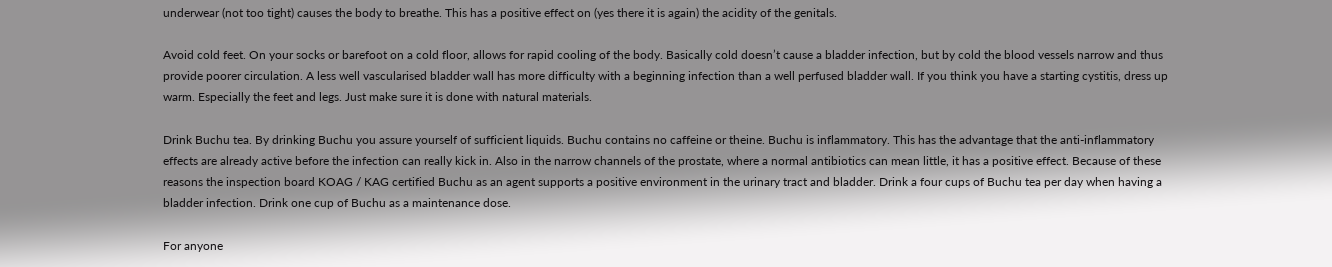underwear (not too tight) causes the body to breathe. This has a positive effect on (yes there it is again) the acidity of the genitals.

Avoid cold feet. On your socks or barefoot on a cold floor, allows for rapid cooling of the body. Basically cold doesn’t cause a bladder infection, but by cold the blood vessels narrow and thus provide poorer circulation. A less well vascularised bladder wall has more difficulty with a beginning infection than a well perfused bladder wall. If you think you have a starting cystitis, dress up warm. Especially the feet and legs. Just make sure it is done with natural materials.

Drink Buchu tea. By drinking Buchu you assure yourself of sufficient liquids. Buchu contains no caffeine or theine. Buchu is inflammatory. This has the advantage that the anti-inflammatory effects are already active before the infection can really kick in. Also in the narrow channels of the prostate, where a normal antibiotics can mean little, it has a positive effect. Because of these reasons the inspection board KOAG / KAG certified Buchu as an agent supports a positive environment in the urinary tract and bladder. Drink a four cups of Buchu tea per day when having a bladder infection. Drink one cup of Buchu as a maintenance dose.

For anyone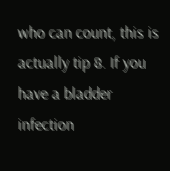who can count, this is actually tip 8. If you have a bladder infection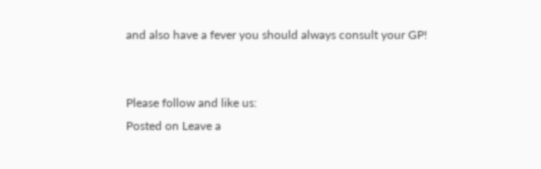and also have a fever you should always consult your GP!


Please follow and like us:
Posted on Leave a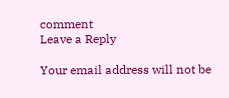comment
Leave a Reply

Your email address will not be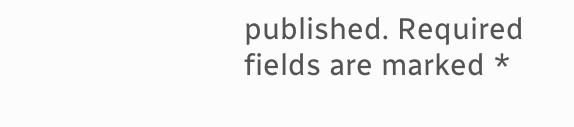published. Required fields are marked *